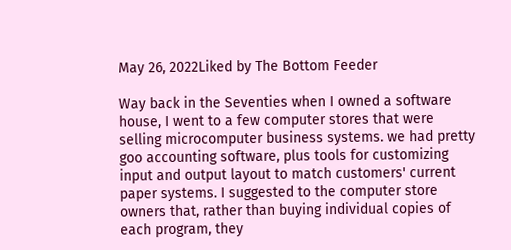May 26, 2022Liked by The Bottom Feeder

Way back in the Seventies when I owned a software house, I went to a few computer stores that were selling microcomputer business systems. we had pretty goo accounting software, plus tools for customizing input and output layout to match customers' current paper systems. I suggested to the computer store owners that, rather than buying individual copies of each program, they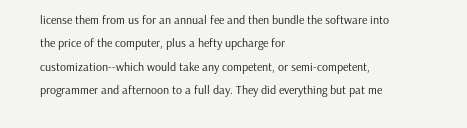license them from us for an annual fee and then bundle the software into the price of the computer, plus a hefty upcharge for customization--which would take any competent, or semi-competent, programmer and afternoon to a full day. They did everything but pat me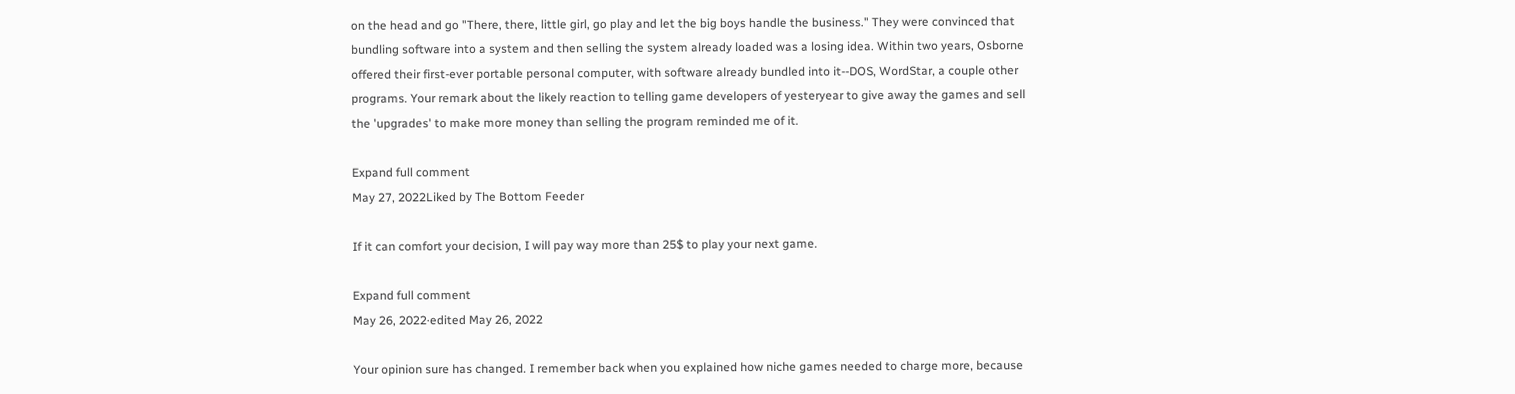on the head and go "There, there, little girl, go play and let the big boys handle the business." They were convinced that bundling software into a system and then selling the system already loaded was a losing idea. Within two years, Osborne offered their first-ever portable personal computer, with software already bundled into it--DOS, WordStar, a couple other programs. Your remark about the likely reaction to telling game developers of yesteryear to give away the games and sell the 'upgrades' to make more money than selling the program reminded me of it.

Expand full comment
May 27, 2022Liked by The Bottom Feeder

If it can comfort your decision, I will pay way more than 25$ to play your next game.

Expand full comment
May 26, 2022·edited May 26, 2022

Your opinion sure has changed. I remember back when you explained how niche games needed to charge more, because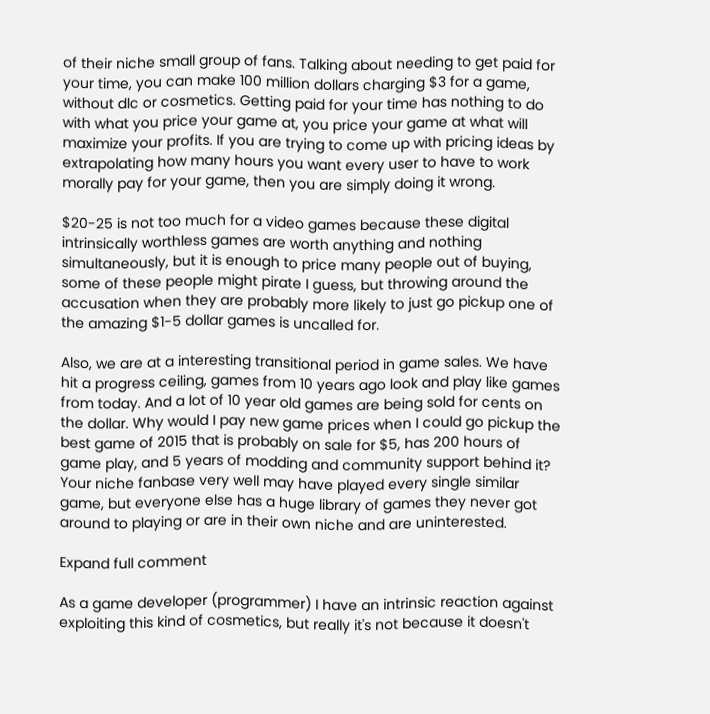of their niche small group of fans. Talking about needing to get paid for your time, you can make 100 million dollars charging $3 for a game, without dlc or cosmetics. Getting paid for your time has nothing to do with what you price your game at, you price your game at what will maximize your profits. If you are trying to come up with pricing ideas by extrapolating how many hours you want every user to have to work morally pay for your game, then you are simply doing it wrong.

$20-25 is not too much for a video games because these digital intrinsically worthless games are worth anything and nothing simultaneously, but it is enough to price many people out of buying, some of these people might pirate I guess, but throwing around the accusation when they are probably more likely to just go pickup one of the amazing $1-5 dollar games is uncalled for.

Also, we are at a interesting transitional period in game sales. We have hit a progress ceiling, games from 10 years ago look and play like games from today. And a lot of 10 year old games are being sold for cents on the dollar. Why would I pay new game prices when I could go pickup the best game of 2015 that is probably on sale for $5, has 200 hours of game play, and 5 years of modding and community support behind it? Your niche fanbase very well may have played every single similar game, but everyone else has a huge library of games they never got around to playing or are in their own niche and are uninterested.

Expand full comment

As a game developer (programmer) I have an intrinsic reaction against exploiting this kind of cosmetics, but really it's not because it doesn't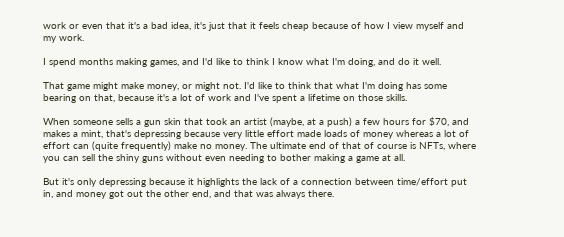work or even that it's a bad idea, it's just that it feels cheap because of how I view myself and my work.

I spend months making games, and I'd like to think I know what I'm doing, and do it well.

That game might make money, or might not. I'd like to think that what I'm doing has some bearing on that, because it's a lot of work and I've spent a lifetime on those skills.

When someone sells a gun skin that took an artist (maybe, at a push) a few hours for $70, and makes a mint, that's depressing because very little effort made loads of money whereas a lot of effort can (quite frequently) make no money. The ultimate end of that of course is NFTs, where you can sell the shiny guns without even needing to bother making a game at all.

But it's only depressing because it highlights the lack of a connection between time/effort put in, and money got out the other end, and that was always there.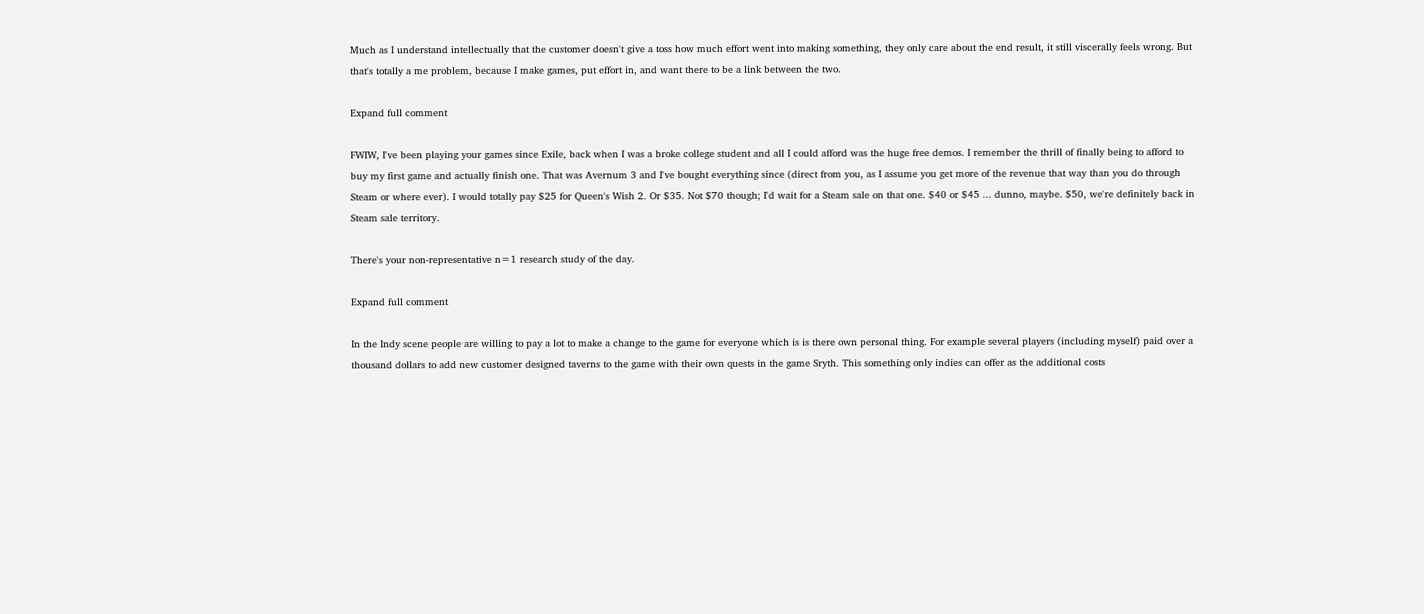Much as I understand intellectually that the customer doesn't give a toss how much effort went into making something, they only care about the end result, it still viscerally feels wrong. But that's totally a me problem, because I make games, put effort in, and want there to be a link between the two.

Expand full comment

FWIW, I've been playing your games since Exile, back when I was a broke college student and all I could afford was the huge free demos. I remember the thrill of finally being to afford to buy my first game and actually finish one. That was Avernum 3 and I've bought everything since (direct from you, as I assume you get more of the revenue that way than you do through Steam or where ever). I would totally pay $25 for Queen's Wish 2. Or $35. Not $70 though; I'd wait for a Steam sale on that one. $40 or $45 ... dunno, maybe. $50, we're definitely back in Steam sale territory.

There's your non-representative n=1 research study of the day.

Expand full comment

In the Indy scene people are willing to pay a lot to make a change to the game for everyone which is is there own personal thing. For example several players (including myself) paid over a thousand dollars to add new customer designed taverns to the game with their own quests in the game Sryth. This something only indies can offer as the additional costs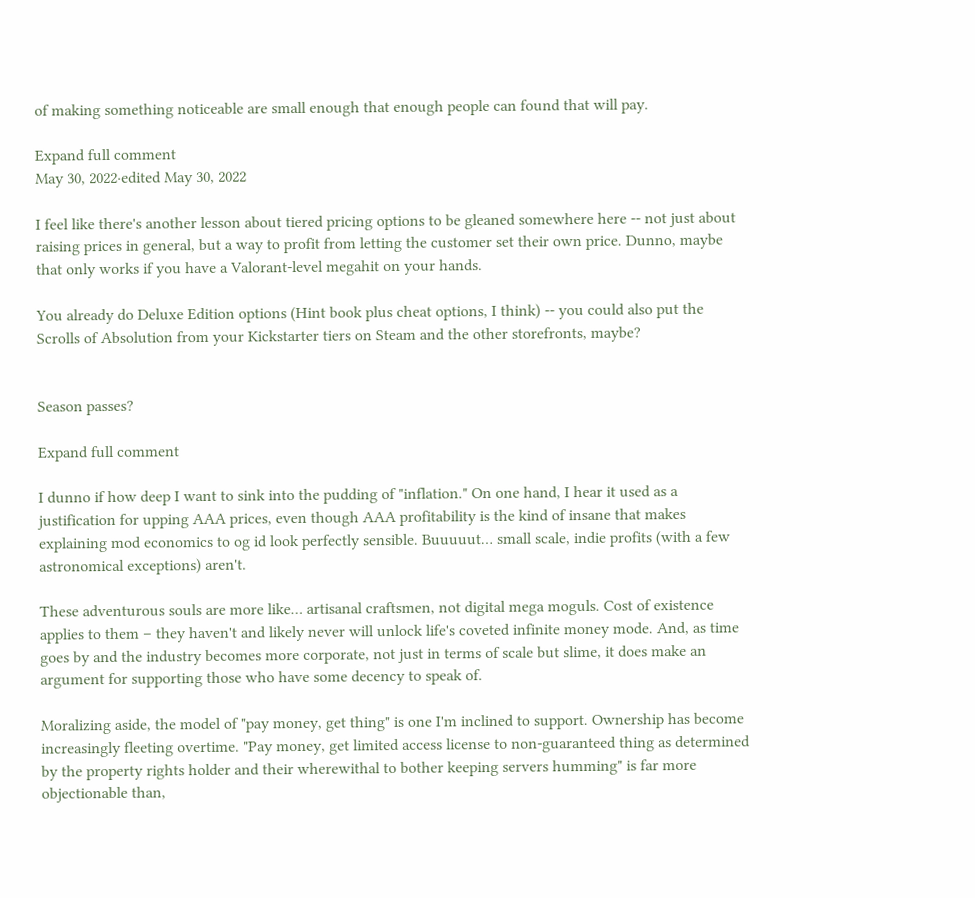of making something noticeable are small enough that enough people can found that will pay.

Expand full comment
May 30, 2022·edited May 30, 2022

I feel like there's another lesson about tiered pricing options to be gleaned somewhere here -- not just about raising prices in general, but a way to profit from letting the customer set their own price. Dunno, maybe that only works if you have a Valorant-level megahit on your hands.

You already do Deluxe Edition options (Hint book plus cheat options, I think) -- you could also put the Scrolls of Absolution from your Kickstarter tiers on Steam and the other storefronts, maybe?


Season passes?

Expand full comment

I dunno if how deep I want to sink into the pudding of "inflation." On one hand, I hear it used as a justification for upping AAA prices, even though AAA profitability is the kind of insane that makes explaining mod economics to og id look perfectly sensible. Buuuuut… small scale, indie profits (with a few astronomical exceptions) aren't.

These adventurous souls are more like… artisanal craftsmen, not digital mega moguls. Cost of existence applies to them – they haven't and likely never will unlock life's coveted infinite money mode. And, as time goes by and the industry becomes more corporate, not just in terms of scale but slime, it does make an argument for supporting those who have some decency to speak of.

Moralizing aside, the model of "pay money, get thing" is one I'm inclined to support. Ownership has become increasingly fleeting overtime. "Pay money, get limited access license to non-guaranteed thing as determined by the property rights holder and their wherewithal to bother keeping servers humming" is far more objectionable than,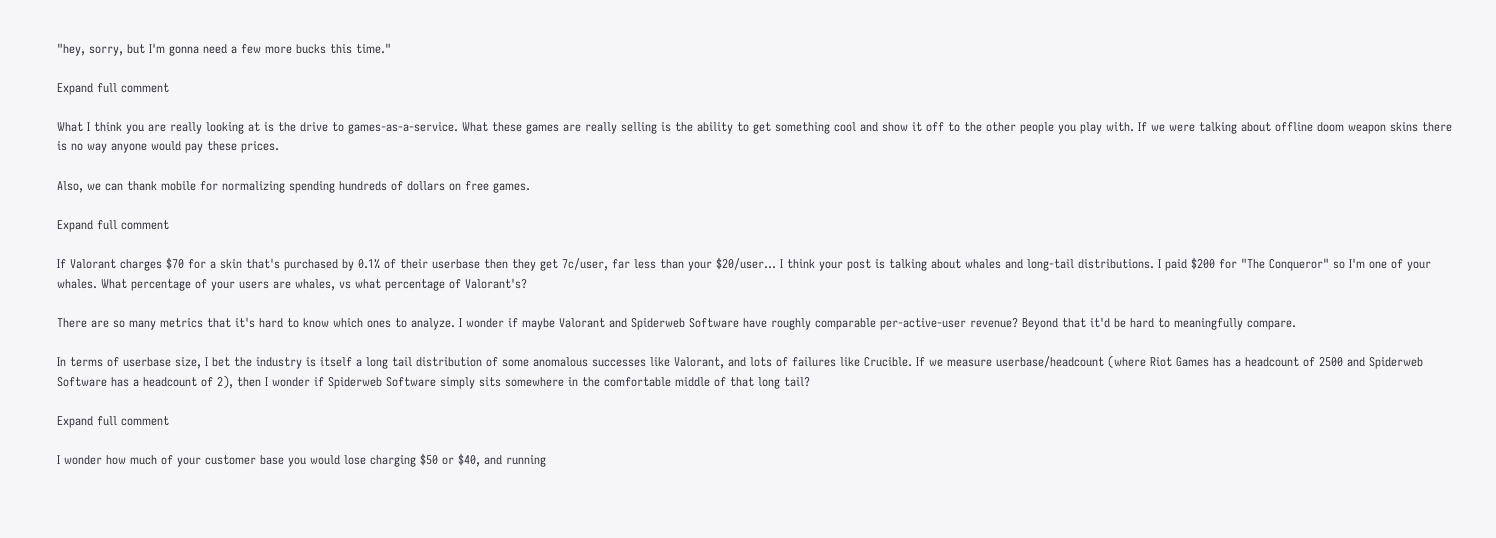"hey, sorry, but I'm gonna need a few more bucks this time."

Expand full comment

What I think you are really looking at is the drive to games-as-a-service. What these games are really selling is the ability to get something cool and show it off to the other people you play with. If we were talking about offline doom weapon skins there is no way anyone would pay these prices.

Also, we can thank mobile for normalizing spending hundreds of dollars on free games.

Expand full comment

If Valorant charges $70 for a skin that's purchased by 0.1% of their userbase then they get 7c/user, far less than your $20/user... I think your post is talking about whales and long-tail distributions. I paid $200 for "The Conqueror" so I'm one of your whales. What percentage of your users are whales, vs what percentage of Valorant's?

There are so many metrics that it's hard to know which ones to analyze. I wonder if maybe Valorant and Spiderweb Software have roughly comparable per-active-user revenue? Beyond that it'd be hard to meaningfully compare.

In terms of userbase size, I bet the industry is itself a long tail distribution of some anomalous successes like Valorant, and lots of failures like Crucible. If we measure userbase/headcount (where Riot Games has a headcount of 2500 and Spiderweb Software has a headcount of 2), then I wonder if Spiderweb Software simply sits somewhere in the comfortable middle of that long tail?

Expand full comment

I wonder how much of your customer base you would lose charging $50 or $40, and running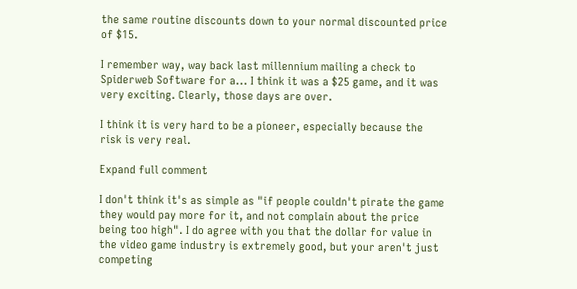the same routine discounts down to your normal discounted price of $15.

I remember way, way back last millennium mailing a check to Spiderweb Software for a... I think it was a $25 game, and it was very exciting. Clearly, those days are over.

I think it is very hard to be a pioneer, especially because the risk is very real.

Expand full comment

I don't think it's as simple as "if people couldn't pirate the game they would pay more for it, and not complain about the price being too high". I do agree with you that the dollar for value in the video game industry is extremely good, but your aren't just competing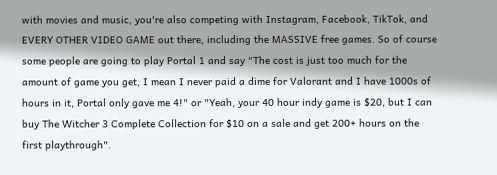with movies and music, you're also competing with Instagram, Facebook, TikTok, and EVERY OTHER VIDEO GAME out there, including the MASSIVE free games. So of course some people are going to play Portal 1 and say "The cost is just too much for the amount of game you get, I mean I never paid a dime for Valorant and I have 1000s of hours in it, Portal only gave me 4!" or "Yeah, your 40 hour indy game is $20, but I can buy The Witcher 3 Complete Collection for $10 on a sale and get 200+ hours on the first playthrough".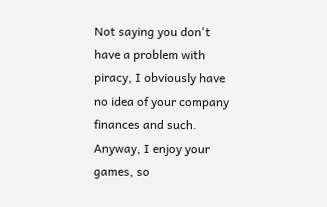Not saying you don't have a problem with piracy, I obviously have no idea of your company finances and such. Anyway, I enjoy your games, so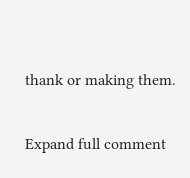thank or making them.

Expand full comment